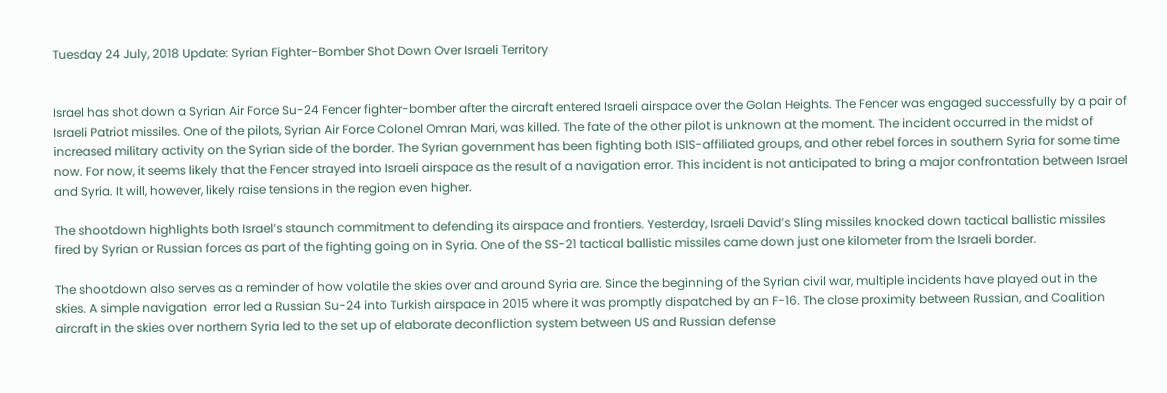Tuesday 24 July, 2018 Update: Syrian Fighter-Bomber Shot Down Over Israeli Territory


Israel has shot down a Syrian Air Force Su-24 Fencer fighter-bomber after the aircraft entered Israeli airspace over the Golan Heights. The Fencer was engaged successfully by a pair of Israeli Patriot missiles. One of the pilots, Syrian Air Force Colonel Omran Mari, was killed. The fate of the other pilot is unknown at the moment. The incident occurred in the midst of increased military activity on the Syrian side of the border. The Syrian government has been fighting both ISIS-affiliated groups, and other rebel forces in southern Syria for some time now. For now, it seems likely that the Fencer strayed into Israeli airspace as the result of a navigation error. This incident is not anticipated to bring a major confrontation between Israel and Syria. It will, however, likely raise tensions in the region even higher.

The shootdown highlights both Israel’s staunch commitment to defending its airspace and frontiers. Yesterday, Israeli David’s Sling missiles knocked down tactical ballistic missiles fired by Syrian or Russian forces as part of the fighting going on in Syria. One of the SS-21 tactical ballistic missiles came down just one kilometer from the Israeli border.

The shootdown also serves as a reminder of how volatile the skies over and around Syria are. Since the beginning of the Syrian civil war, multiple incidents have played out in the skies. A simple navigation  error led a Russian Su-24 into Turkish airspace in 2015 where it was promptly dispatched by an F-16. The close proximity between Russian, and Coalition aircraft in the skies over northern Syria led to the set up of elaborate deconfliction system between US and Russian defense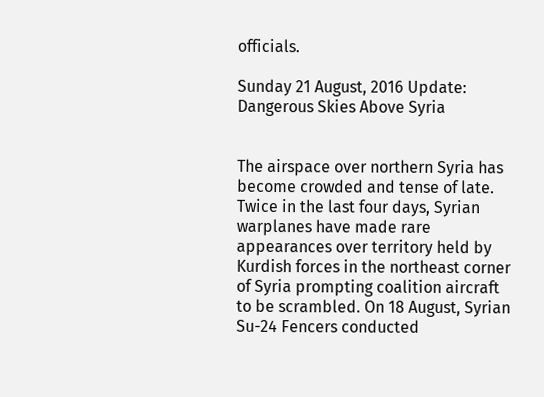officials.

Sunday 21 August, 2016 Update: Dangerous Skies Above Syria


The airspace over northern Syria has become crowded and tense of late. Twice in the last four days, Syrian warplanes have made rare appearances over territory held by Kurdish forces in the northeast corner of Syria prompting coalition aircraft to be scrambled. On 18 August, Syrian Su-24 Fencers conducted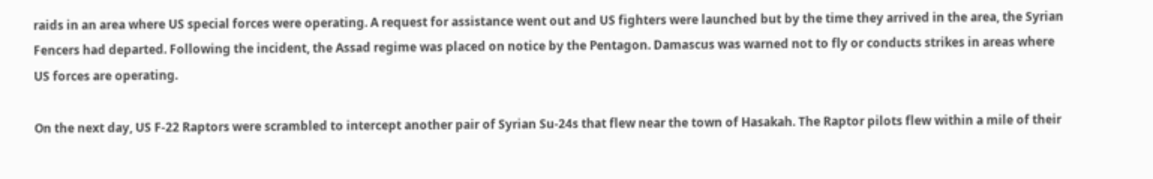raids in an area where US special forces were operating. A request for assistance went out and US fighters were launched but by the time they arrived in the area, the Syrian Fencers had departed. Following the incident, the Assad regime was placed on notice by the Pentagon. Damascus was warned not to fly or conducts strikes in areas where US forces are operating.

On the next day, US F-22 Raptors were scrambled to intercept another pair of Syrian Su-24s that flew near the town of Hasakah. The Raptor pilots flew within a mile of their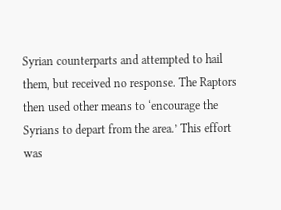Syrian counterparts and attempted to hail them, but received no response. The Raptors then used other means to ‘encourage the Syrians to depart from the area.’ This effort was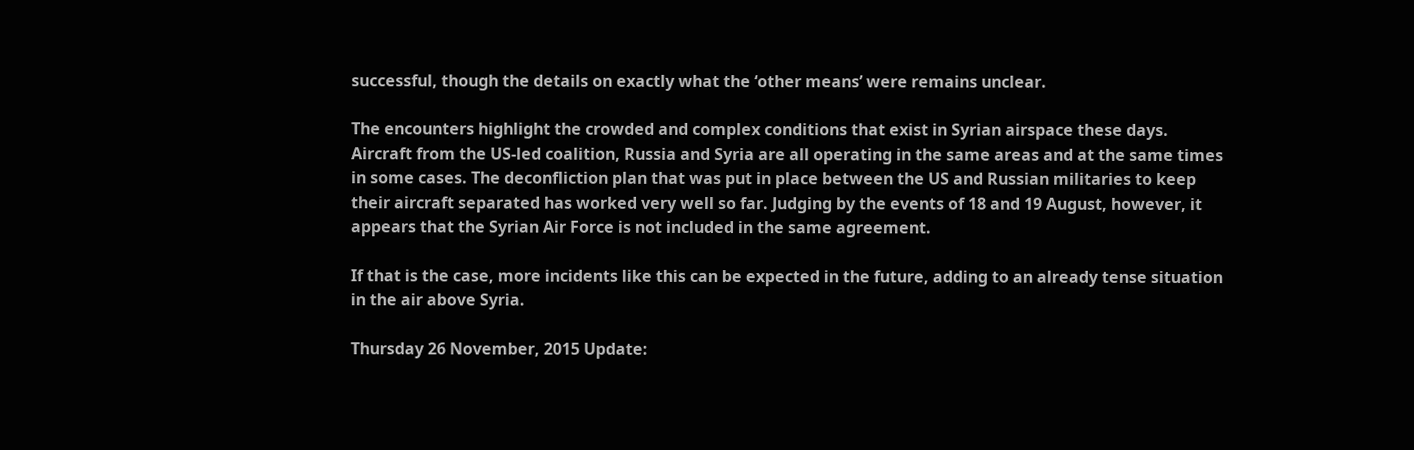successful, though the details on exactly what the ‘other means’ were remains unclear.

The encounters highlight the crowded and complex conditions that exist in Syrian airspace these days. Aircraft from the US-led coalition, Russia and Syria are all operating in the same areas and at the same times in some cases. The deconfliction plan that was put in place between the US and Russian militaries to keep their aircraft separated has worked very well so far. Judging by the events of 18 and 19 August, however, it appears that the Syrian Air Force is not included in the same agreement.

If that is the case, more incidents like this can be expected in the future, adding to an already tense situation in the air above Syria.

Thursday 26 November, 2015 Update: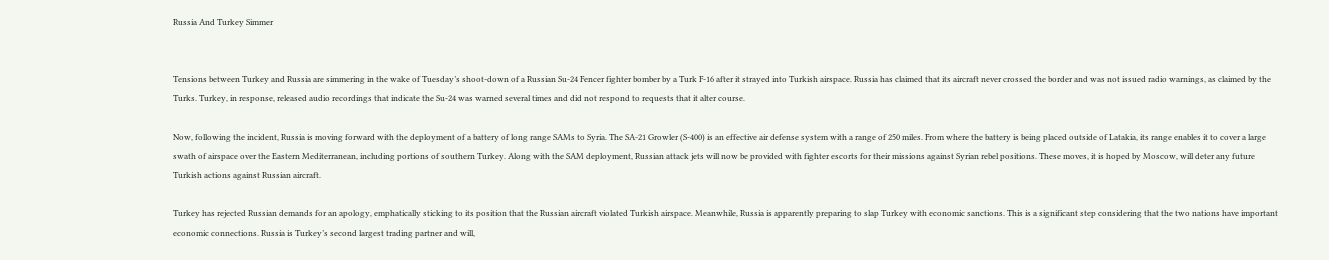Russia And Turkey Simmer


Tensions between Turkey and Russia are simmering in the wake of Tuesday’s shoot-down of a Russian Su-24 Fencer fighter bomber by a Turk F-16 after it strayed into Turkish airspace. Russia has claimed that its aircraft never crossed the border and was not issued radio warnings, as claimed by the Turks. Turkey, in response, released audio recordings that indicate the Su-24 was warned several times and did not respond to requests that it alter course.

Now, following the incident, Russia is moving forward with the deployment of a battery of long range SAMs to Syria. The SA-21 Growler (S-400) is an effective air defense system with a range of 250 miles. From where the battery is being placed outside of Latakia, its range enables it to cover a large swath of airspace over the Eastern Mediterranean, including portions of southern Turkey. Along with the SAM deployment, Russian attack jets will now be provided with fighter escorts for their missions against Syrian rebel positions. These moves, it is hoped by Moscow, will deter any future Turkish actions against Russian aircraft.

Turkey has rejected Russian demands for an apology, emphatically sticking to its position that the Russian aircraft violated Turkish airspace. Meanwhile, Russia is apparently preparing to slap Turkey with economic sanctions. This is a significant step considering that the two nations have important economic connections. Russia is Turkey’s second largest trading partner and will,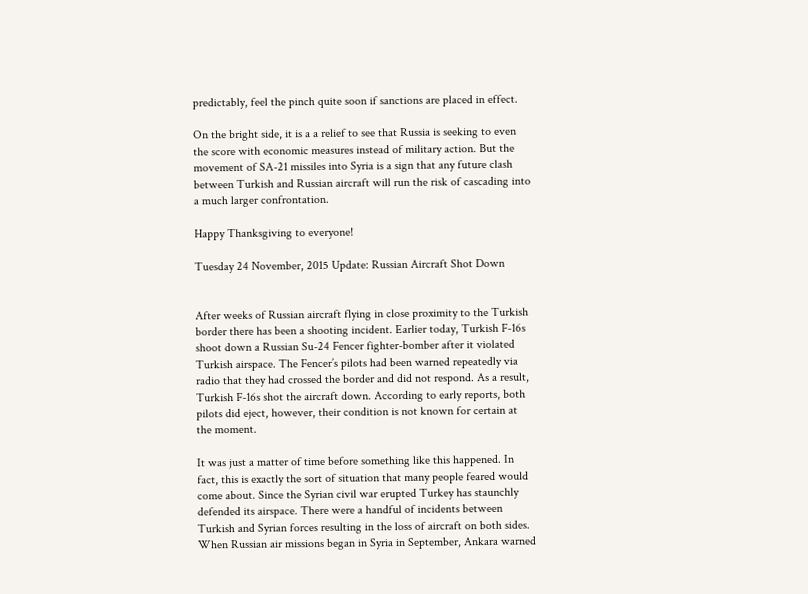predictably, feel the pinch quite soon if sanctions are placed in effect.

On the bright side, it is a a relief to see that Russia is seeking to even the score with economic measures instead of military action. But the movement of SA-21 missiles into Syria is a sign that any future clash between Turkish and Russian aircraft will run the risk of cascading into a much larger confrontation.

Happy Thanksgiving to everyone!

Tuesday 24 November, 2015 Update: Russian Aircraft Shot Down


After weeks of Russian aircraft flying in close proximity to the Turkish border there has been a shooting incident. Earlier today, Turkish F-16s shoot down a Russian Su-24 Fencer fighter-bomber after it violated Turkish airspace. The Fencer’s pilots had been warned repeatedly via radio that they had crossed the border and did not respond. As a result, Turkish F-16s shot the aircraft down. According to early reports, both pilots did eject, however, their condition is not known for certain at the moment.

It was just a matter of time before something like this happened. In fact, this is exactly the sort of situation that many people feared would come about. Since the Syrian civil war erupted Turkey has staunchly defended its airspace. There were a handful of incidents between Turkish and Syrian forces resulting in the loss of aircraft on both sides. When Russian air missions began in Syria in September, Ankara warned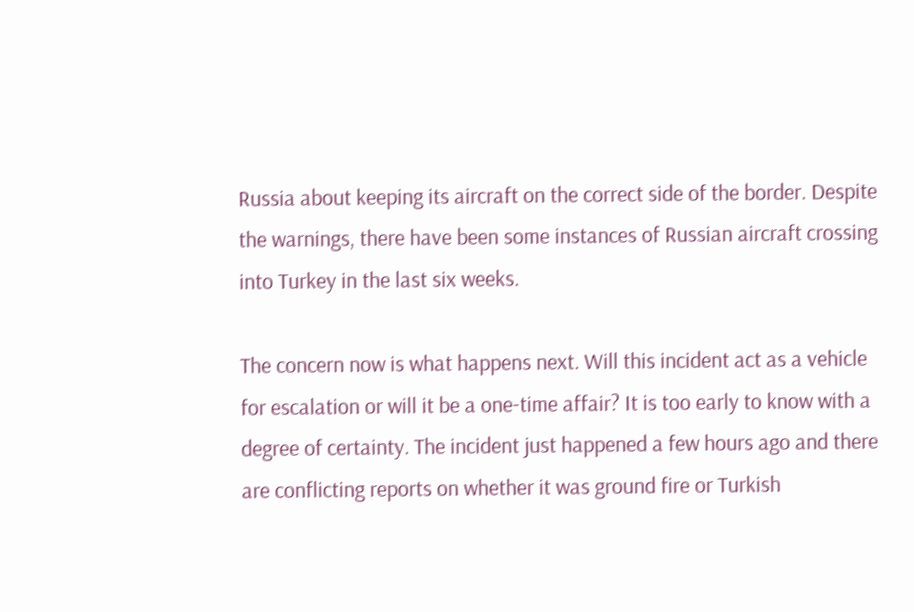Russia about keeping its aircraft on the correct side of the border. Despite the warnings, there have been some instances of Russian aircraft crossing into Turkey in the last six weeks.

The concern now is what happens next. Will this incident act as a vehicle for escalation or will it be a one-time affair? It is too early to know with a degree of certainty. The incident just happened a few hours ago and there are conflicting reports on whether it was ground fire or Turkish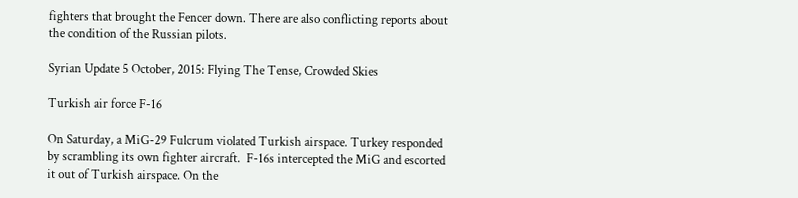fighters that brought the Fencer down. There are also conflicting reports about the condition of the Russian pilots.

Syrian Update 5 October, 2015: Flying The Tense, Crowded Skies

Turkish air force F-16

On Saturday, a MiG-29 Fulcrum violated Turkish airspace. Turkey responded by scrambling its own fighter aircraft.  F-16s intercepted the MiG and escorted it out of Turkish airspace. On the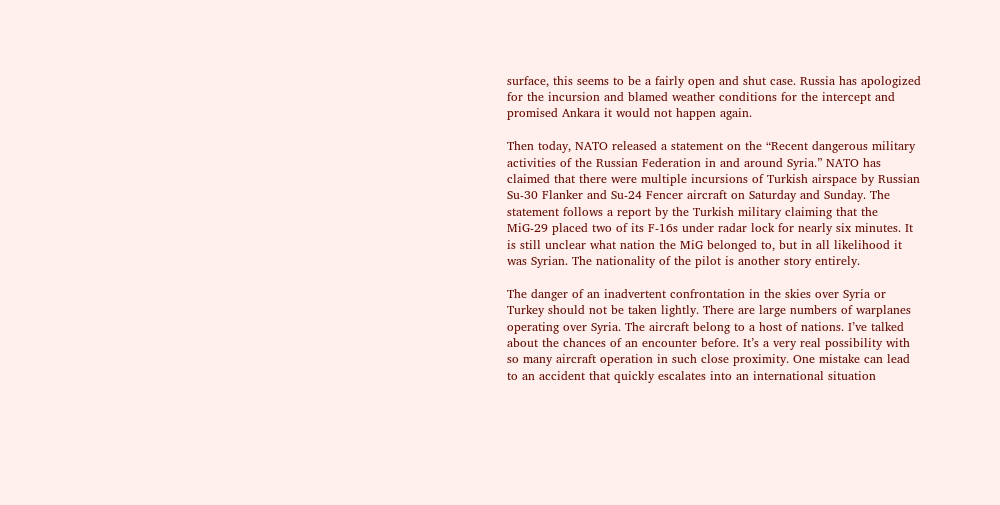surface, this seems to be a fairly open and shut case. Russia has apologized for the incursion and blamed weather conditions for the intercept and promised Ankara it would not happen again.

Then today, NATO released a statement on the “Recent dangerous military activities of the Russian Federation in and around Syria.” NATO has claimed that there were multiple incursions of Turkish airspace by Russian Su-30 Flanker and Su-24 Fencer aircraft on Saturday and Sunday. The statement follows a report by the Turkish military claiming that the MiG-29 placed two of its F-16s under radar lock for nearly six minutes. It is still unclear what nation the MiG belonged to, but in all likelihood it was Syrian. The nationality of the pilot is another story entirely.

The danger of an inadvertent confrontation in the skies over Syria or Turkey should not be taken lightly. There are large numbers of warplanes operating over Syria. The aircraft belong to a host of nations. I’ve talked about the chances of an encounter before. It’s a very real possibility with so many aircraft operation in such close proximity. One mistake can lead to an accident that quickly escalates into an international situation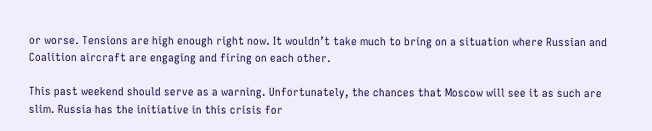or worse. Tensions are high enough right now. It wouldn’t take much to bring on a situation where Russian and Coalition aircraft are engaging and firing on each other.

This past weekend should serve as a warning. Unfortunately, the chances that Moscow will see it as such are slim. Russia has the initiative in this crisis for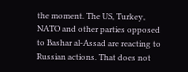the moment. The US, Turkey, NATO and other parties opposed to Bashar al-Assad are reacting to Russian actions. That does not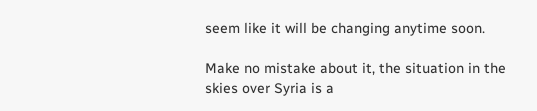seem like it will be changing anytime soon.

Make no mistake about it, the situation in the skies over Syria is a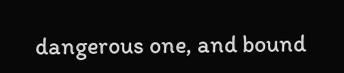dangerous one, and bound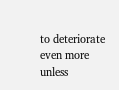to deteriorate even more unless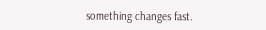something changes fast.